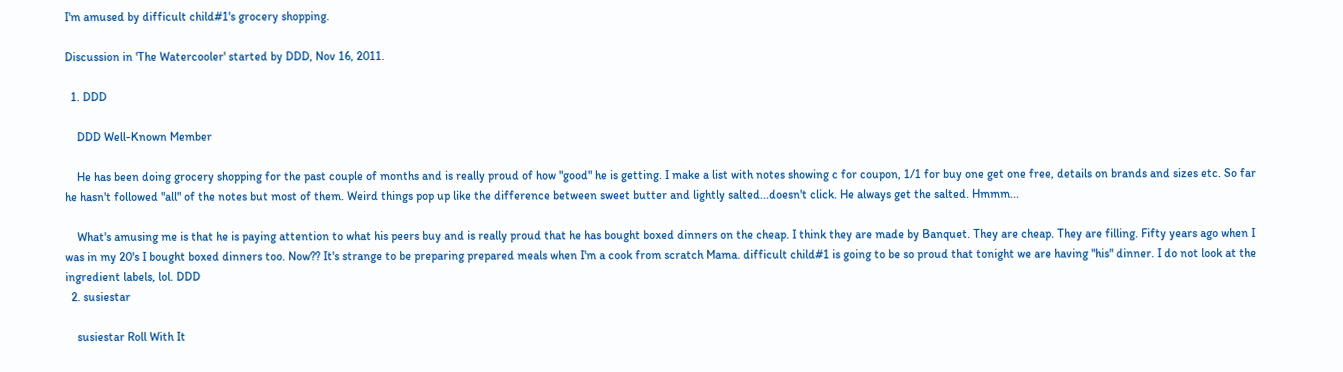I'm amused by difficult child#1's grocery shopping.

Discussion in 'The Watercooler' started by DDD, Nov 16, 2011.

  1. DDD

    DDD Well-Known Member

    He has been doing grocery shopping for the past couple of months and is really proud of how "good" he is getting. I make a list with notes showing c for coupon, 1/1 for buy one get one free, details on brands and sizes etc. So far he hasn't followed "all" of the notes but most of them. Weird things pop up like the difference between sweet butter and lightly salted...doesn't click. He always get the salted. Hmmm...

    What's amusing me is that he is paying attention to what his peers buy and is really proud that he has bought boxed dinners on the cheap. I think they are made by Banquet. They are cheap. They are filling. Fifty years ago when I was in my 20's I bought boxed dinners too. Now?? It's strange to be preparing prepared meals when I'm a cook from scratch Mama. difficult child#1 is going to be so proud that tonight we are having "his" dinner. I do not look at the ingredient labels, lol. DDD
  2. susiestar

    susiestar Roll With It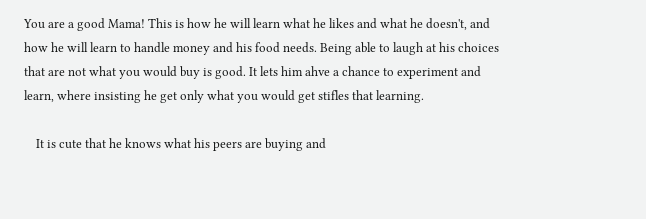You are a good Mama! This is how he will learn what he likes and what he doesn't, and how he will learn to handle money and his food needs. Being able to laugh at his choices that are not what you would buy is good. It lets him ahve a chance to experiment and learn, where insisting he get only what you would get stifles that learning.

    It is cute that he knows what his peers are buying and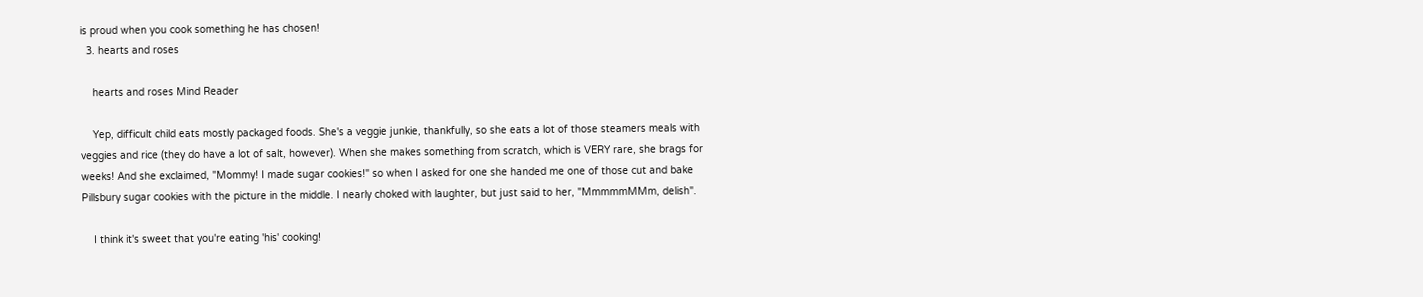is proud when you cook something he has chosen!
  3. hearts and roses

    hearts and roses Mind Reader

    Yep, difficult child eats mostly packaged foods. She's a veggie junkie, thankfully, so she eats a lot of those steamers meals with veggies and rice (they do have a lot of salt, however). When she makes something from scratch, which is VERY rare, she brags for weeks! And she exclaimed, "Mommy! I made sugar cookies!" so when I asked for one she handed me one of those cut and bake Pillsbury sugar cookies with the picture in the middle. I nearly choked with laughter, but just said to her, "MmmmmMMm, delish".

    I think it's sweet that you're eating 'his' cooking!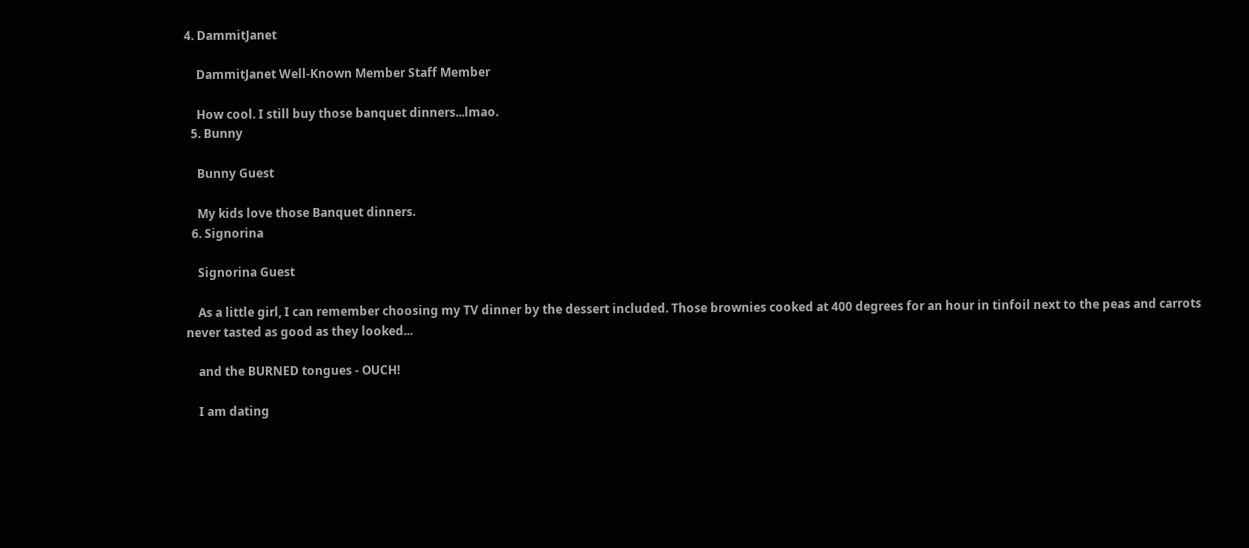4. DammitJanet

    DammitJanet Well-Known Member Staff Member

    How cool. I still buy those banquet dinners...lmao.
  5. Bunny

    Bunny Guest

    My kids love those Banquet dinners.
  6. Signorina

    Signorina Guest

    As a little girl, I can remember choosing my TV dinner by the dessert included. Those brownies cooked at 400 degrees for an hour in tinfoil next to the peas and carrots never tasted as good as they looked...

    and the BURNED tongues - OUCH!

    I am dating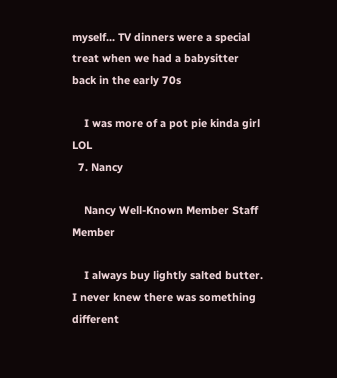myself... TV dinners were a special treat when we had a babysitter back in the early 70s

    I was more of a pot pie kinda girl LOL
  7. Nancy

    Nancy Well-Known Member Staff Member

    I always buy lightly salted butter. I never knew there was something different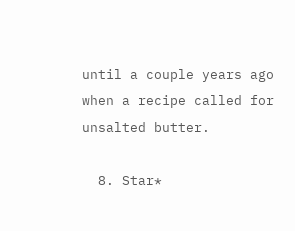until a couple years ago when a recipe called for unsalted butter.

  8. Star*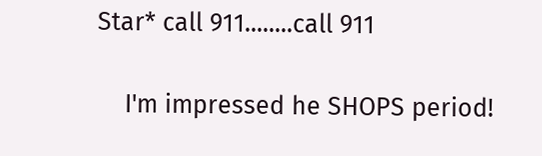Star* call 911........call 911

    I'm impressed he SHOPS period!